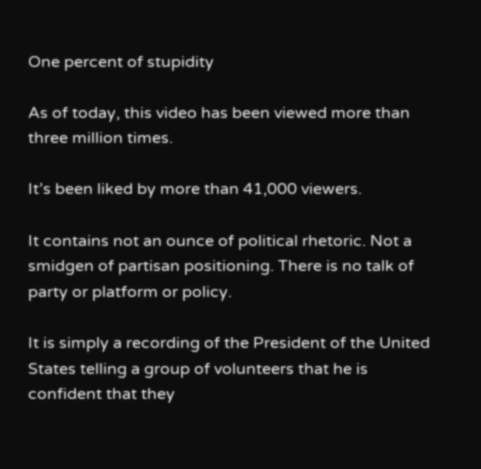One percent of stupidity

As of today, this video has been viewed more than three million times.

It’s been liked by more than 41,000 viewers.

It contains not an ounce of political rhetoric. Not a smidgen of partisan positioning. There is no talk of party or platform or policy.

It is simply a recording of the President of the United States telling a group of volunteers that he is confident that they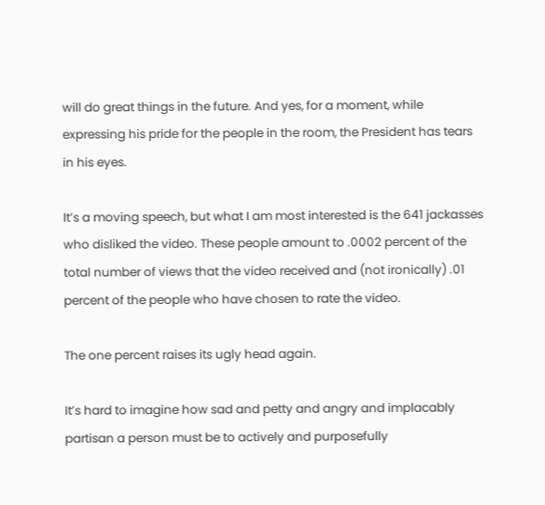will do great things in the future. And yes, for a moment, while expressing his pride for the people in the room, the President has tears in his eyes.

It’s a moving speech, but what I am most interested is the 641 jackasses who disliked the video. These people amount to .0002 percent of the total number of views that the video received and (not ironically) .01 percent of the people who have chosen to rate the video.

The one percent raises its ugly head again.

It’s hard to imagine how sad and petty and angry and implacably partisan a person must be to actively and purposefully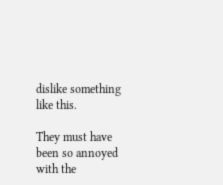dislike something like this.

They must have been so annoyed with the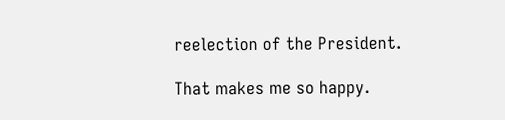reelection of the President.

That makes me so happy.